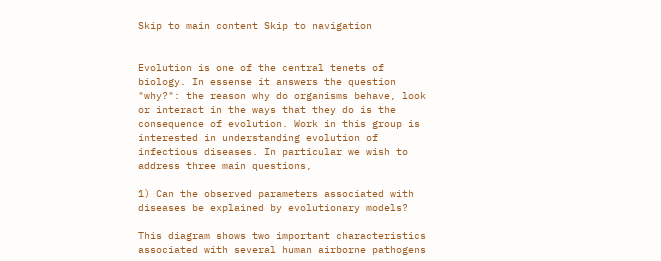Skip to main content Skip to navigation


Evolution is one of the central tenets of biology. In essense it answers the question "why?": the reason why do organisms behave, look or interact in the ways that they do is the consequence of evolution. Work in this group is interested in understanding evolution of infectious diseases. In particular we wish to address three main questions,

1) Can the observed parameters associated with diseases be explained by evolutionary models?

This diagram shows two important characteristics associated with several human airborne pathogens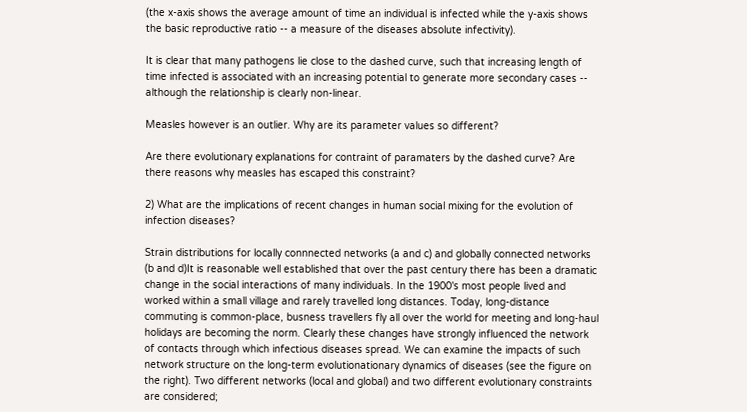(the x-axis shows the average amount of time an individual is infected while the y-axis shows the basic reproductive ratio -- a measure of the diseases absolute infectivity).

It is clear that many pathogens lie close to the dashed curve, such that increasing length of time infected is associated with an increasing potential to generate more secondary cases -- although the relationship is clearly non-linear.

Measles however is an outlier. Why are its parameter values so different?

Are there evolutionary explanations for contraint of paramaters by the dashed curve? Are there reasons why measles has escaped this constraint?

2) What are the implications of recent changes in human social mixing for the evolution of infection diseases?

Strain distributions for locally connnected networks (a and c) and globally connected networks (b and d)It is reasonable well established that over the past century there has been a dramatic change in the social interactions of many individuals. In the 1900's most people lived and worked within a small village and rarely travelled long distances. Today, long-distance commuting is common-place, busness travellers fly all over the world for meeting and long-haul holidays are becoming the norm. Clearly these changes have strongly influenced the network of contacts through which infectious diseases spread. We can examine the impacts of such network structure on the long-term evolutionationary dynamics of diseases (see the figure on the right). Two different networks (local and global) and two different evolutionary constraints are considered;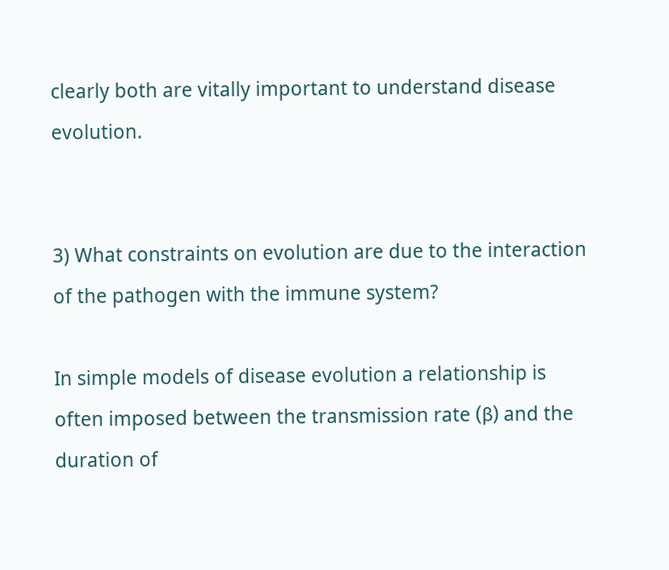clearly both are vitally important to understand disease evolution.


3) What constraints on evolution are due to the interaction of the pathogen with the immune system?

In simple models of disease evolution a relationship is often imposed between the transmission rate (β) and the duration of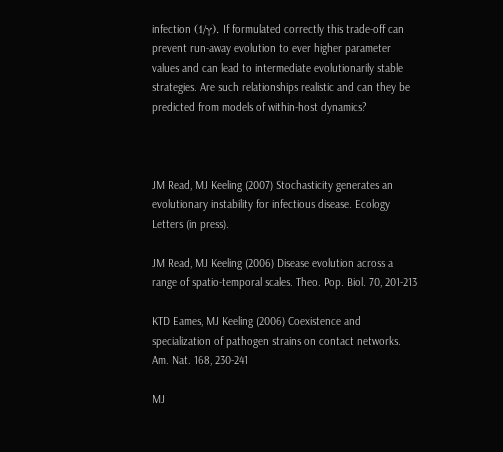infection (1/γ). If formulated correctly this trade-off can prevent run-away evolution to ever higher parameter values and can lead to intermediate evolutionarily stable strategies. Are such relationships realistic and can they be predicted from models of within-host dynamics?



JM Read, MJ Keeling (2007) Stochasticity generates an evolutionary instability for infectious disease. Ecology Letters (in press).

JM Read, MJ Keeling (2006) Disease evolution across a range of spatio-temporal scales. Theo. Pop. Biol. 70, 201-213

KTD Eames, MJ Keeling (2006) Coexistence and specialization of pathogen strains on contact networks. Am. Nat. 168, 230-241

MJ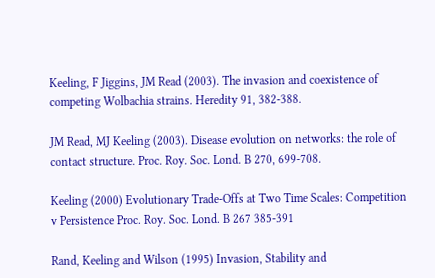Keeling, F Jiggins, JM Read (2003). The invasion and coexistence of competing Wolbachia strains. Heredity 91, 382-388.

JM Read, MJ Keeling (2003). Disease evolution on networks: the role of contact structure. Proc. Roy. Soc. Lond. B 270, 699-708.

Keeling (2000) Evolutionary Trade-Offs at Two Time Scales: Competition v Persistence Proc. Roy. Soc. Lond. B 267 385-391

Rand, Keeling and Wilson (1995) Invasion, Stability and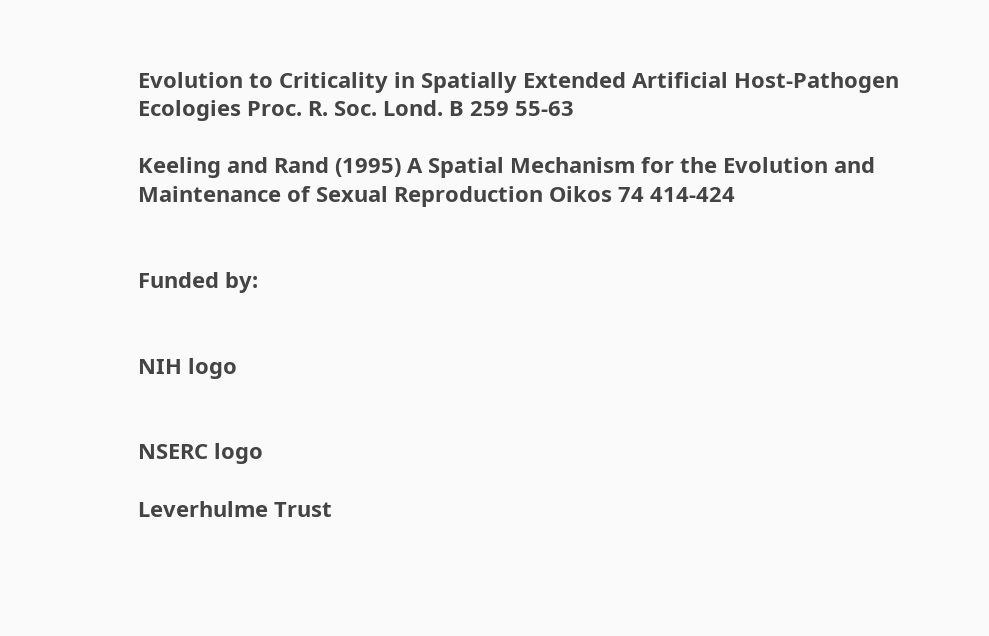Evolution to Criticality in Spatially Extended Artificial Host-Pathogen Ecologies Proc. R. Soc. Lond. B 259 55-63

Keeling and Rand (1995) A Spatial Mechanism for the Evolution and Maintenance of Sexual Reproduction Oikos 74 414-424


Funded by:


NIH logo


NSERC logo

Leverhulme Trust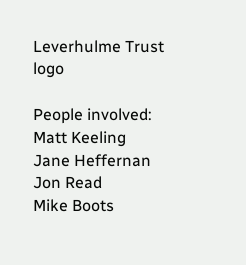Leverhulme Trust logo

People involved:
Matt Keeling
Jane Heffernan
Jon Read
Mike Boots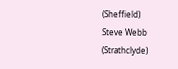(Sheffield)
Steve Webb (Strathclyde)